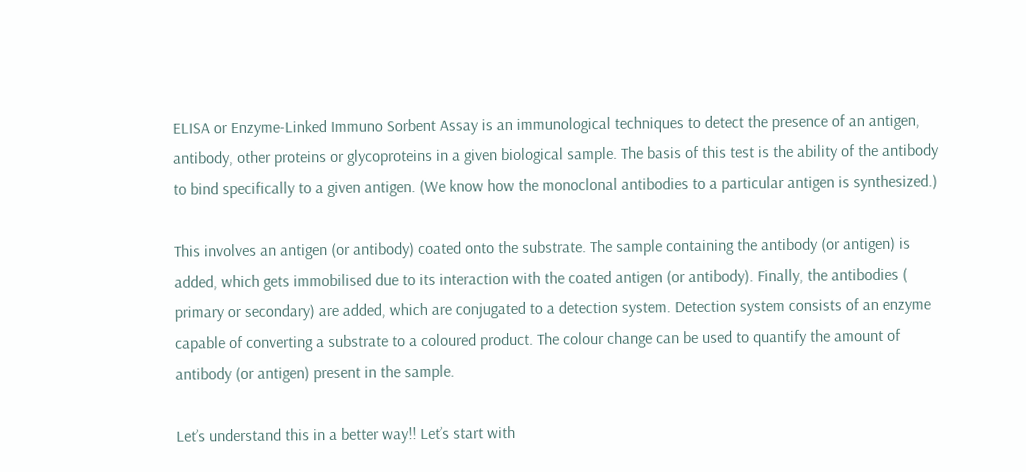ELISA or Enzyme-Linked Immuno Sorbent Assay is an immunological techniques to detect the presence of an antigen, antibody, other proteins or glycoproteins in a given biological sample. The basis of this test is the ability of the antibody to bind specifically to a given antigen. (We know how the monoclonal antibodies to a particular antigen is synthesized.)

This involves an antigen (or antibody) coated onto the substrate. The sample containing the antibody (or antigen) is added, which gets immobilised due to its interaction with the coated antigen (or antibody). Finally, the antibodies ( primary or secondary) are added, which are conjugated to a detection system. Detection system consists of an enzyme capable of converting a substrate to a coloured product. The colour change can be used to quantify the amount of antibody (or antigen) present in the sample.

Let’s understand this in a better way!! Let’s start with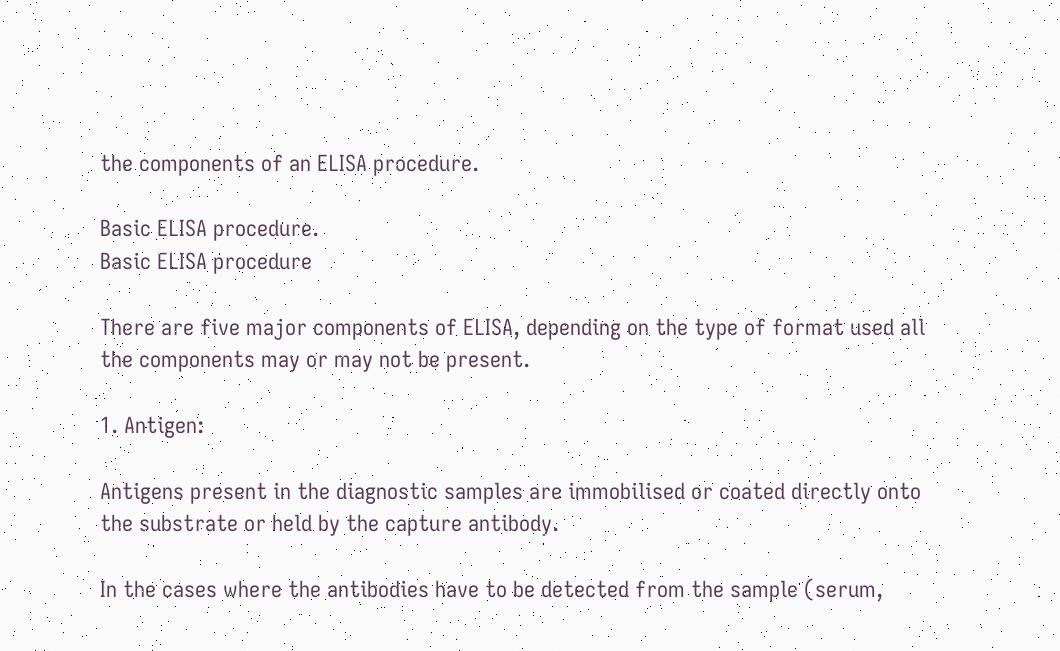the components of an ELISA procedure.

Basic ELISA procedure.
Basic ELISA procedure

There are five major components of ELISA, depending on the type of format used all the components may or may not be present.

1. Antigen:

Antigens present in the diagnostic samples are immobilised or coated directly onto the substrate or held by the capture antibody.

In the cases where the antibodies have to be detected from the sample (serum,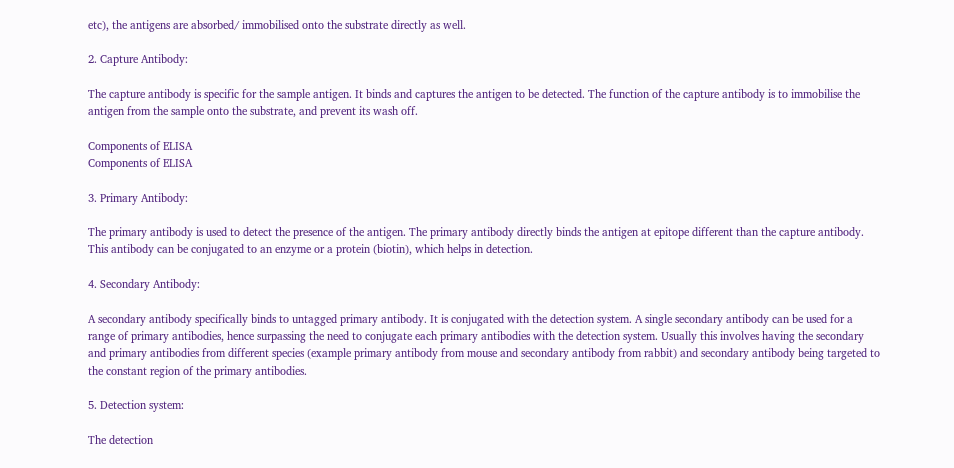etc), the antigens are absorbed/ immobilised onto the substrate directly as well.

2. Capture Antibody:

The capture antibody is specific for the sample antigen. It binds and captures the antigen to be detected. The function of the capture antibody is to immobilise the antigen from the sample onto the substrate, and prevent its wash off.

Components of ELISA
Components of ELISA

3. Primary Antibody:

The primary antibody is used to detect the presence of the antigen. The primary antibody directly binds the antigen at epitope different than the capture antibody. This antibody can be conjugated to an enzyme or a protein (biotin), which helps in detection.

4. Secondary Antibody:

A secondary antibody specifically binds to untagged primary antibody. It is conjugated with the detection system. A single secondary antibody can be used for a range of primary antibodies, hence surpassing the need to conjugate each primary antibodies with the detection system. Usually this involves having the secondary and primary antibodies from different species (example primary antibody from mouse and secondary antibody from rabbit) and secondary antibody being targeted to the constant region of the primary antibodies.

5. Detection system:

The detection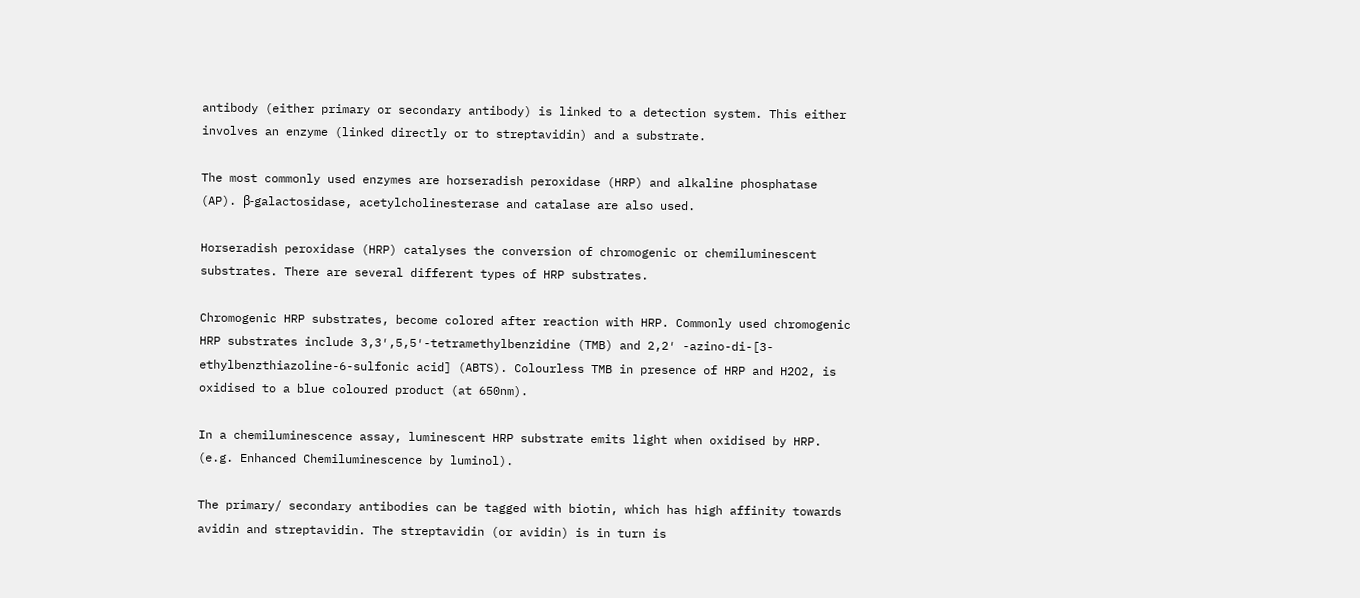antibody (either primary or secondary antibody) is linked to a detection system. This either involves an enzyme (linked directly or to streptavidin) and a substrate.

The most commonly used enzymes are horseradish peroxidase (HRP) and alkaline phosphatase (AP). β-galactosidase, acetylcholinesterase and catalase are also used.

Horseradish peroxidase (HRP) catalyses the conversion of chromogenic or chemiluminescent substrates. There are several different types of HRP substrates.

Chromogenic HRP substrates, become colored after reaction with HRP. Commonly used chromogenic HRP substrates include 3,3′,5,5′-tetramethylbenzidine (TMB) and 2,2′ -azino-di-[3-ethylbenzthiazoline-6-sulfonic acid] (ABTS). Colourless TMB in presence of HRP and H2O2, is oxidised to a blue coloured product (at 650nm).

In a chemiluminescence assay, luminescent HRP substrate emits light when oxidised by HRP. (e.g. Enhanced Chemiluminescence by luminol).

The primary/ secondary antibodies can be tagged with biotin, which has high affinity towards avidin and streptavidin. The streptavidin (or avidin) is in turn is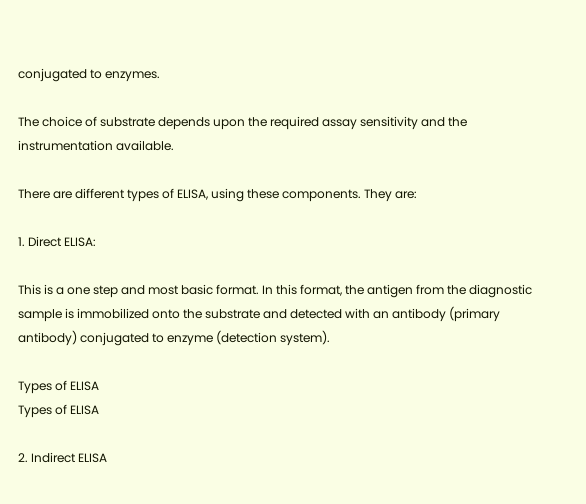conjugated to enzymes.

The choice of substrate depends upon the required assay sensitivity and the instrumentation available.

There are different types of ELISA, using these components. They are:

1. Direct ELISA:

This is a one step and most basic format. In this format, the antigen from the diagnostic sample is immobilized onto the substrate and detected with an antibody (primary antibody) conjugated to enzyme (detection system).

Types of ELISA
Types of ELISA

2. Indirect ELISA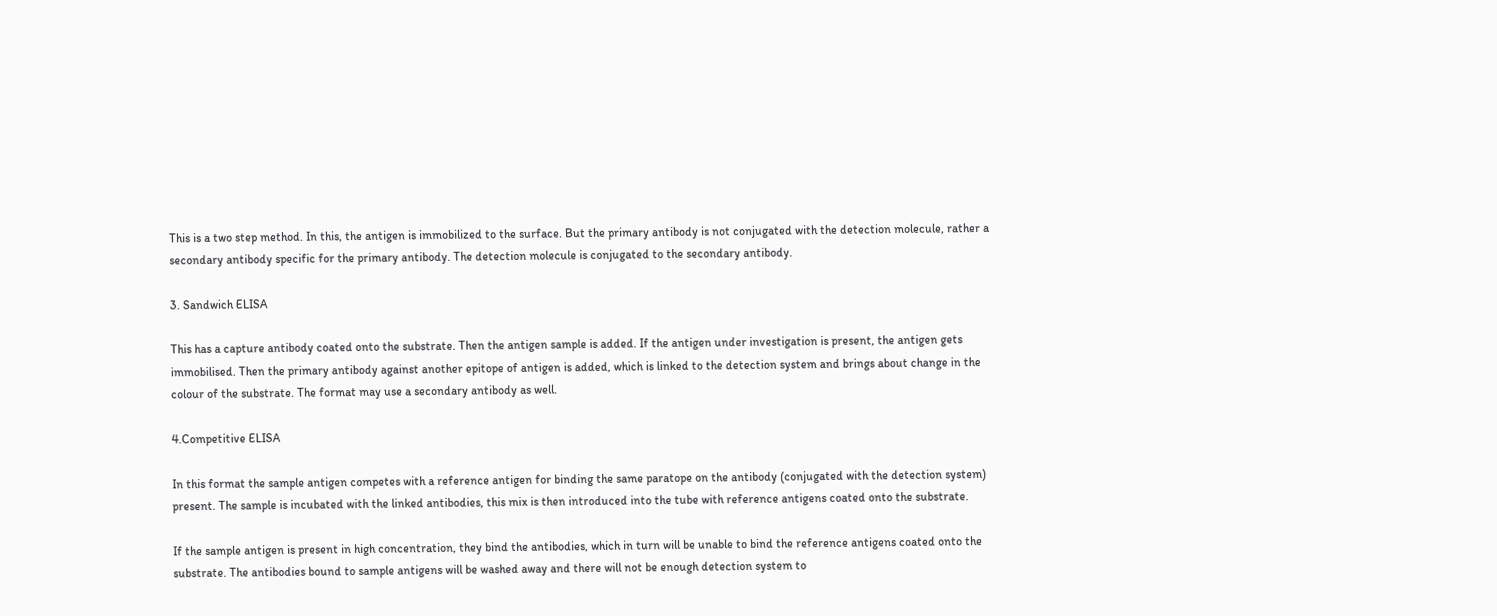This is a two step method. In this, the antigen is immobilized to the surface. But the primary antibody is not conjugated with the detection molecule, rather a secondary antibody specific for the primary antibody. The detection molecule is conjugated to the secondary antibody.

3. Sandwich ELISA

This has a capture antibody coated onto the substrate. Then the antigen sample is added. If the antigen under investigation is present, the antigen gets immobilised. Then the primary antibody against another epitope of antigen is added, which is linked to the detection system and brings about change in the colour of the substrate. The format may use a secondary antibody as well.

4.Competitive ELISA

In this format the sample antigen competes with a reference antigen for binding the same paratope on the antibody (conjugated with the detection system) present. The sample is incubated with the linked antibodies, this mix is then introduced into the tube with reference antigens coated onto the substrate.

If the sample antigen is present in high concentration, they bind the antibodies, which in turn will be unable to bind the reference antigens coated onto the substrate. The antibodies bound to sample antigens will be washed away and there will not be enough detection system to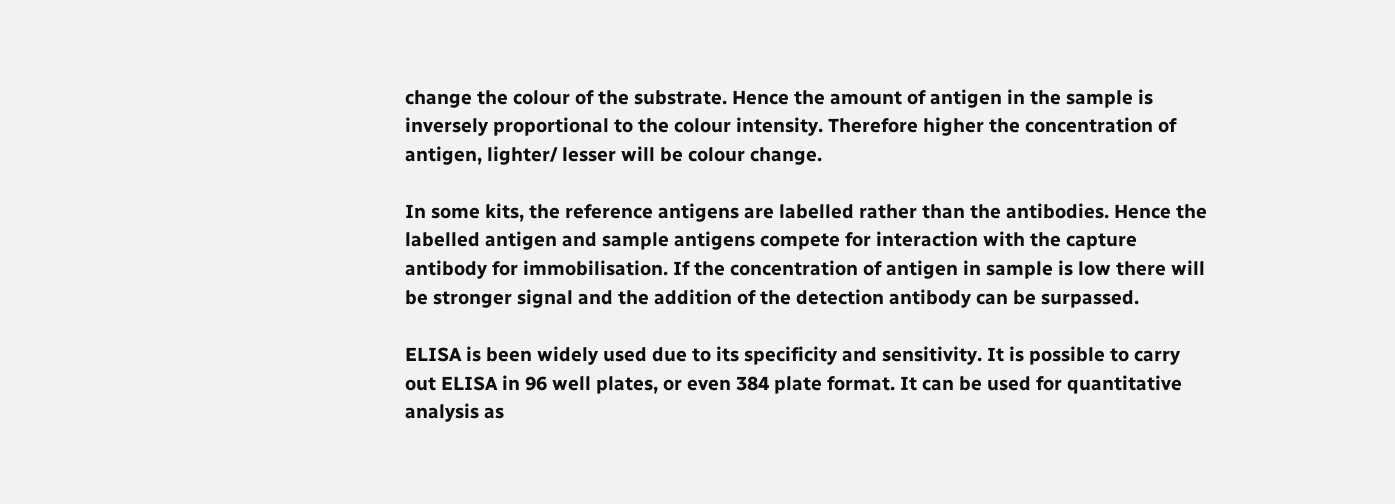change the colour of the substrate. Hence the amount of antigen in the sample is inversely proportional to the colour intensity. Therefore higher the concentration of antigen, lighter/ lesser will be colour change.

In some kits, the reference antigens are labelled rather than the antibodies. Hence the labelled antigen and sample antigens compete for interaction with the capture antibody for immobilisation. If the concentration of antigen in sample is low there will be stronger signal and the addition of the detection antibody can be surpassed.

ELISA is been widely used due to its specificity and sensitivity. It is possible to carry out ELISA in 96 well plates, or even 384 plate format. It can be used for quantitative analysis as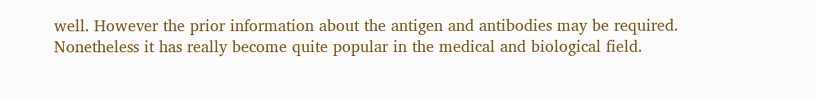well. However the prior information about the antigen and antibodies may be required. Nonetheless it has really become quite popular in the medical and biological field.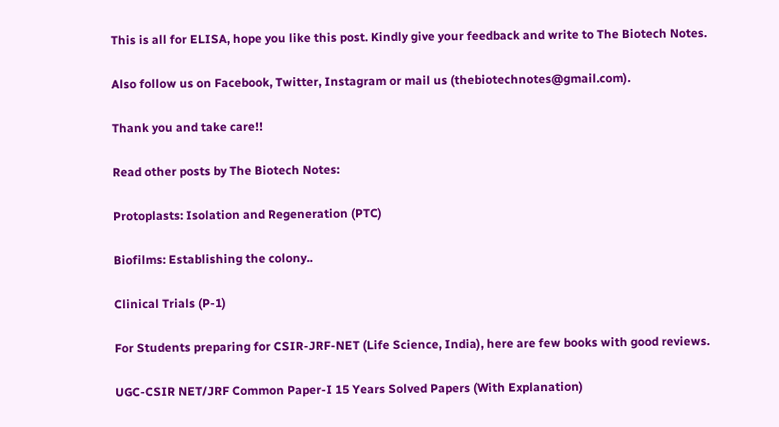This is all for ELISA, hope you like this post. Kindly give your feedback and write to The Biotech Notes.

Also follow us on Facebook, Twitter, Instagram or mail us (thebiotechnotes@gmail.com).

Thank you and take care!!

Read other posts by The Biotech Notes:

Protoplasts: Isolation and Regeneration (PTC)

Biofilms: Establishing the colony..

Clinical Trials (P-1)

For Students preparing for CSIR-JRF-NET (Life Science, India), here are few books with good reviews.

UGC-CSIR NET/JRF Common Paper-I 15 Years Solved Papers (With Explanation)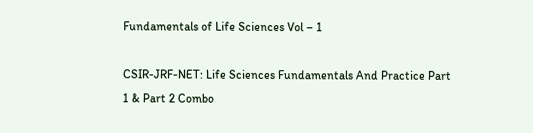Fundamentals of Life Sciences Vol – 1

CSIR-JRF-NET: Life Sciences Fundamentals And Practice Part 1 & Part 2 Combo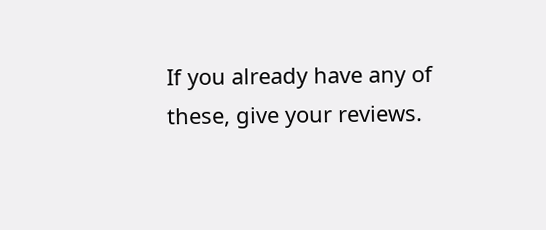If you already have any of these, give your reviews.